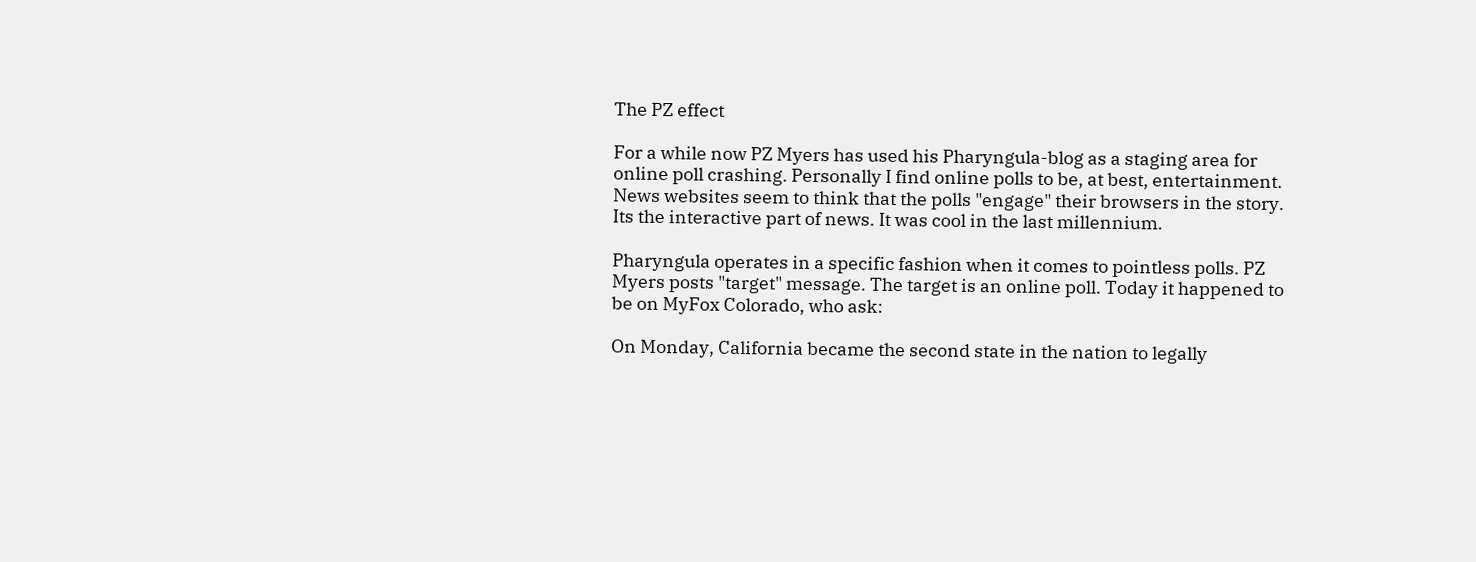The PZ effect

For a while now PZ Myers has used his Pharyngula-blog as a staging area for online poll crashing. Personally I find online polls to be, at best, entertainment. News websites seem to think that the polls "engage" their browsers in the story. Its the interactive part of news. It was cool in the last millennium.

Pharyngula operates in a specific fashion when it comes to pointless polls. PZ Myers posts "target" message. The target is an online poll. Today it happened to be on MyFox Colorado, who ask:

On Monday, California became the second state in the nation to legally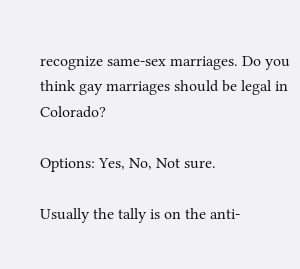recognize same-sex marriages. Do you think gay marriages should be legal in Colorado?

Options: Yes, No, Not sure.

Usually the tally is on the anti-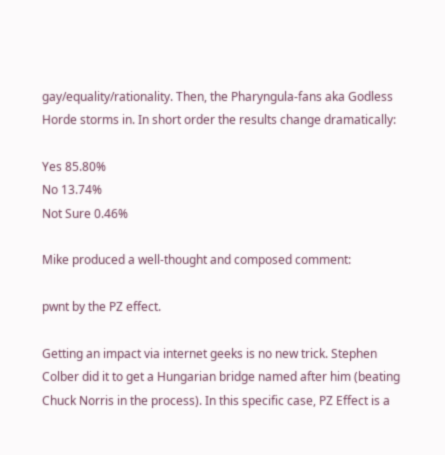gay/equality/rationality. Then, the Pharyngula-fans aka Godless Horde storms in. In short order the results change dramatically:

Yes 85.80%
No 13.74%
Not Sure 0.46%

Mike produced a well-thought and composed comment:

pwnt by the PZ effect.

Getting an impact via internet geeks is no new trick. Stephen Colber did it to get a Hungarian bridge named after him (beating Chuck Norris in the process). In this specific case, PZ Effect is a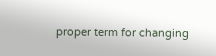proper term for changing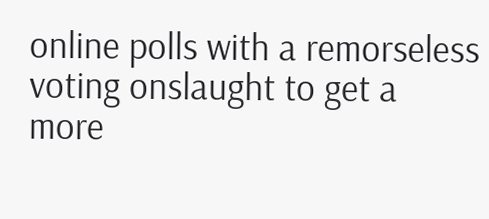online polls with a remorseless voting onslaught to get a more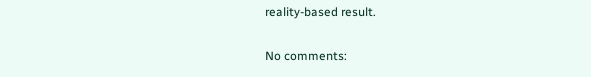reality-based result.

No comments: